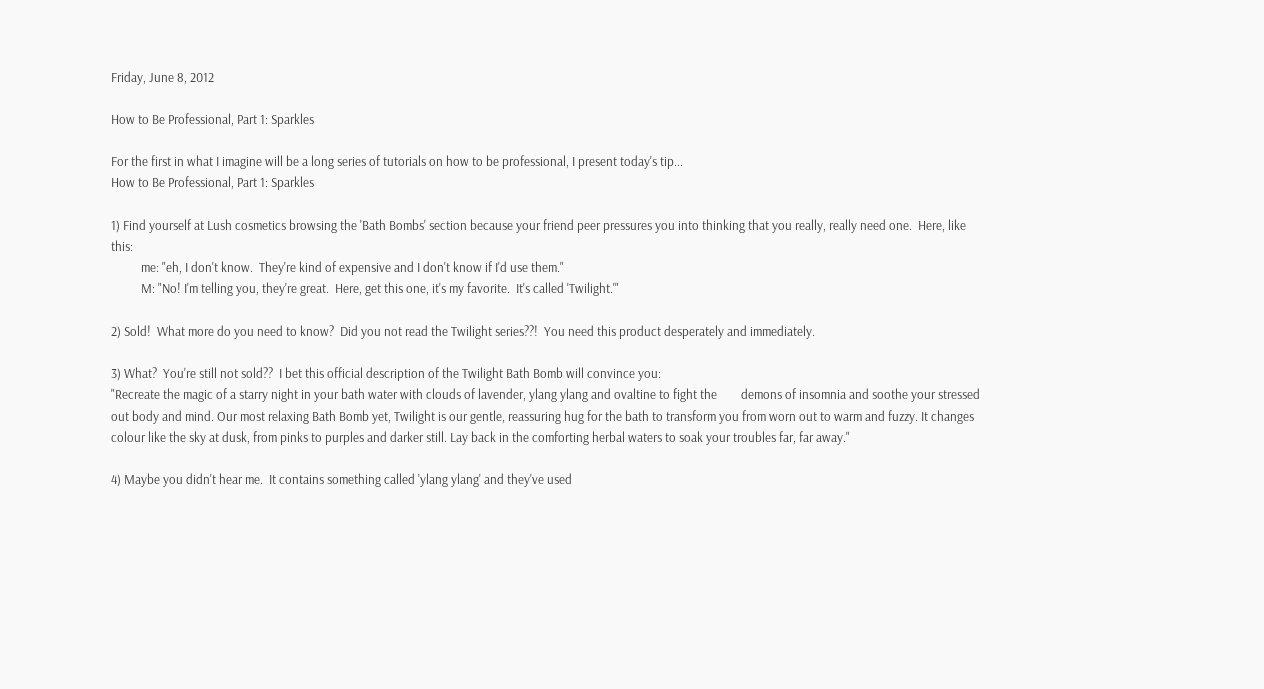Friday, June 8, 2012

How to Be Professional, Part 1: Sparkles

For the first in what I imagine will be a long series of tutorials on how to be professional, I present today's tip...
How to Be Professional, Part 1: Sparkles

1) Find yourself at Lush cosmetics browsing the 'Bath Bombs' section because your friend peer pressures you into thinking that you really, really need one.  Here, like this:
          me: "eh, I don't know.  They're kind of expensive and I don't know if I'd use them."
          M: "No! I'm telling you, they're great.  Here, get this one, it's my favorite.  It's called 'Twilight.'"

2) Sold!  What more do you need to know?  Did you not read the Twilight series??!  You need this product desperately and immediately.

3) What?  You're still not sold??  I bet this official description of the Twilight Bath Bomb will convince you:
"Recreate the magic of a starry night in your bath water with clouds of lavender, ylang ylang and ovaltine to fight the        demons of insomnia and soothe your stressed out body and mind. Our most relaxing Bath Bomb yet, Twilight is our gentle, reassuring hug for the bath to transform you from worn out to warm and fuzzy. It changes colour like the sky at dusk, from pinks to purples and darker still. Lay back in the comforting herbal waters to soak your troubles far, far away."

4) Maybe you didn't hear me.  It contains something called 'ylang ylang' and they've used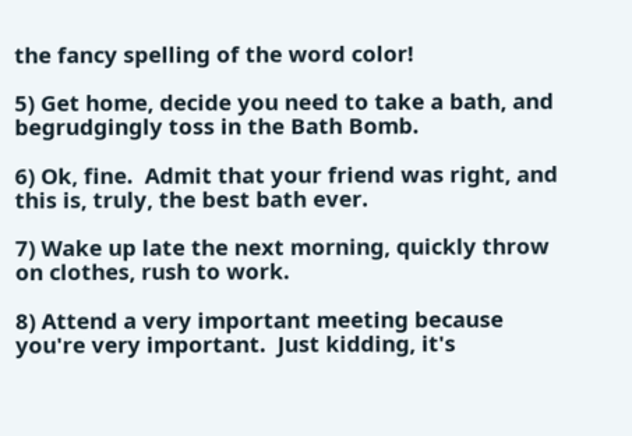the fancy spelling of the word color!

5) Get home, decide you need to take a bath, and begrudgingly toss in the Bath Bomb.

6) Ok, fine.  Admit that your friend was right, and this is, truly, the best bath ever.

7) Wake up late the next morning, quickly throw on clothes, rush to work.

8) Attend a very important meeting because you're very important.  Just kidding, it's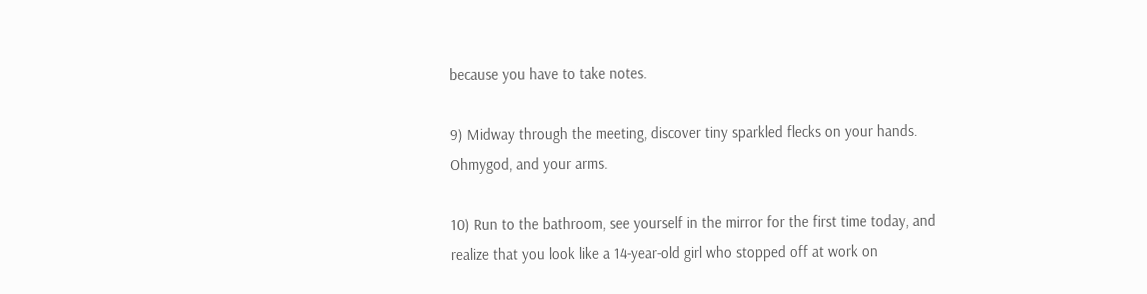because you have to take notes.

9) Midway through the meeting, discover tiny sparkled flecks on your hands.  Ohmygod, and your arms.

10) Run to the bathroom, see yourself in the mirror for the first time today, and realize that you look like a 14-year-old girl who stopped off at work on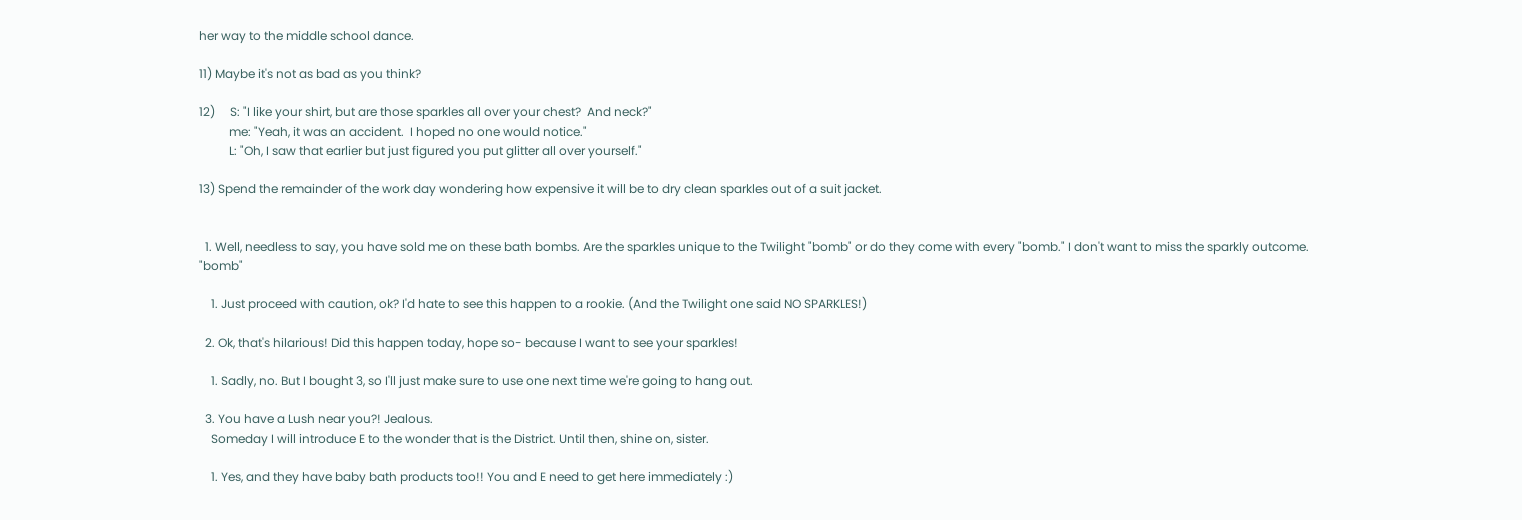her way to the middle school dance.

11) Maybe it's not as bad as you think?

12)     S: "I like your shirt, but are those sparkles all over your chest?  And neck?"
          me: "Yeah, it was an accident.  I hoped no one would notice."
          L: "Oh, I saw that earlier but just figured you put glitter all over yourself."

13) Spend the remainder of the work day wondering how expensive it will be to dry clean sparkles out of a suit jacket.


  1. Well, needless to say, you have sold me on these bath bombs. Are the sparkles unique to the Twilight "bomb" or do they come with every "bomb." I don't want to miss the sparkly outcome. "bomb"

    1. Just proceed with caution, ok? I'd hate to see this happen to a rookie. (And the Twilight one said NO SPARKLES!)

  2. Ok, that's hilarious! Did this happen today, hope so- because I want to see your sparkles!

    1. Sadly, no. But I bought 3, so I'll just make sure to use one next time we're going to hang out.

  3. You have a Lush near you?! Jealous.
    Someday I will introduce E to the wonder that is the District. Until then, shine on, sister.

    1. Yes, and they have baby bath products too!! You and E need to get here immediately :)